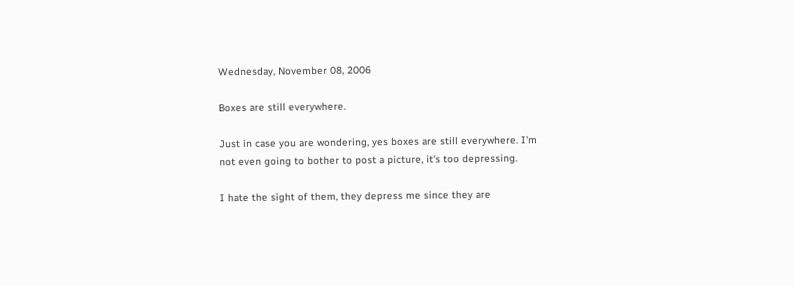Wednesday, November 08, 2006

Boxes are still everywhere.

Just in case you are wondering, yes boxes are still everywhere. I'm not even going to bother to post a picture, it's too depressing.

I hate the sight of them, they depress me since they are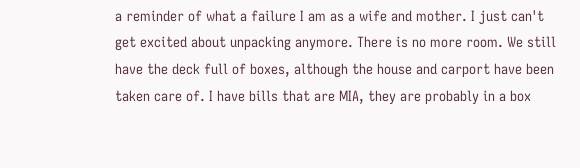a reminder of what a failure I am as a wife and mother. I just can't get excited about unpacking anymore. There is no more room. We still have the deck full of boxes, although the house and carport have been taken care of. I have bills that are MIA, they are probably in a box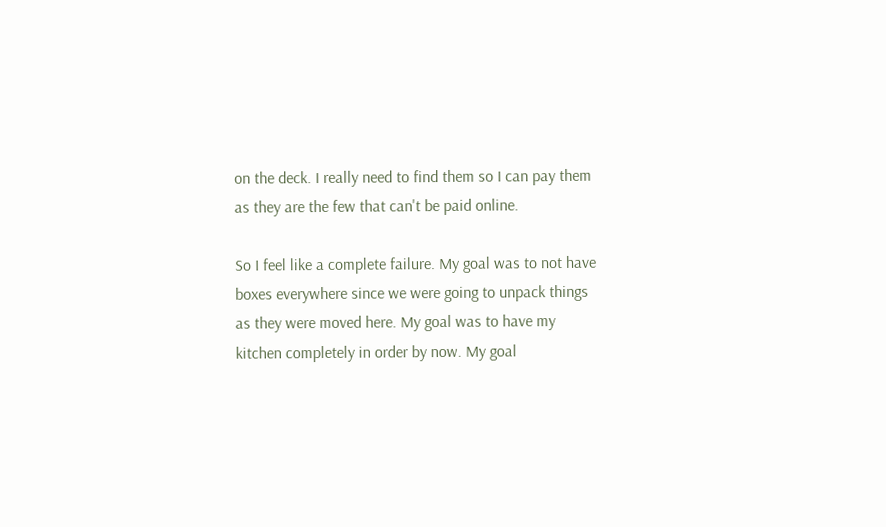on the deck. I really need to find them so I can pay them as they are the few that can't be paid online.

So I feel like a complete failure. My goal was to not have boxes everywhere since we were going to unpack things as they were moved here. My goal was to have my kitchen completely in order by now. My goal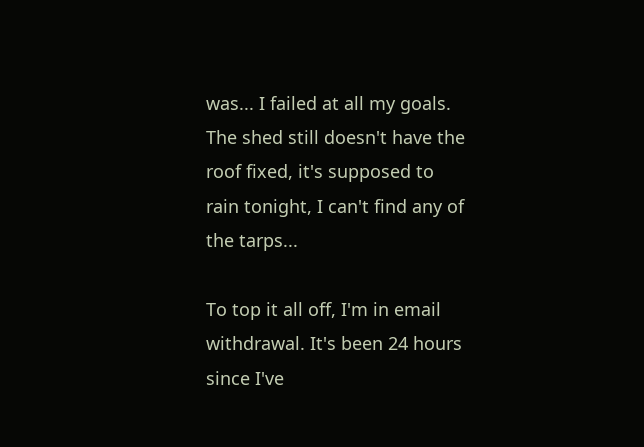was... I failed at all my goals. The shed still doesn't have the roof fixed, it's supposed to rain tonight, I can't find any of the tarps...

To top it all off, I'm in email withdrawal. It's been 24 hours since I've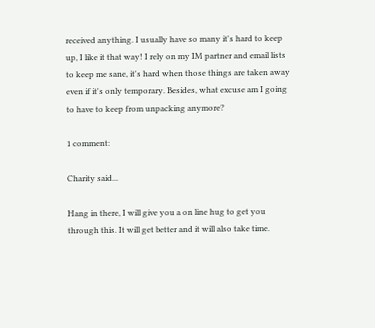received anything. I usually have so many it's hard to keep up, I like it that way! I rely on my IM partner and email lists to keep me sane, it's hard when those things are taken away even if it's only temporary. Besides, what excuse am I going to have to keep from unpacking anymore?

1 comment:

Charity said...

Hang in there, I will give you a on line hug to get you through this. It will get better and it will also take time.